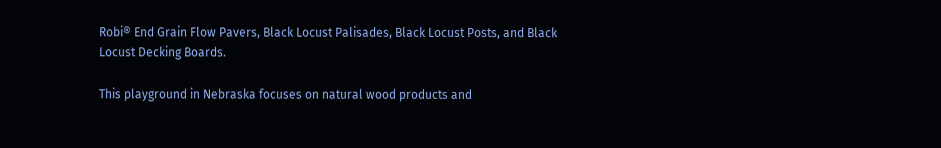Robi® End Grain Flow Pavers, Black Locust Palisades, Black Locust Posts, and Black Locust Decking Boards.

This playground in Nebraska focuses on natural wood products and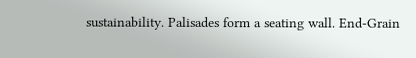sustainability. Palisades form a seating wall. End-Grain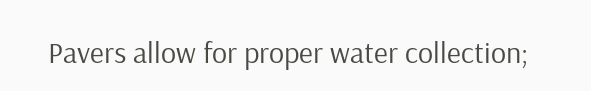Pavers allow for proper water collection;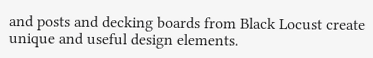and posts and decking boards from Black Locust create unique and useful design elements.